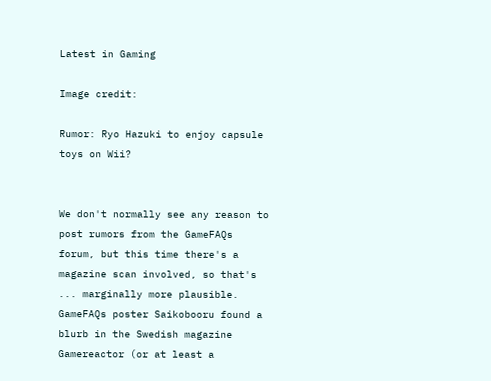Latest in Gaming

Image credit:

Rumor: Ryo Hazuki to enjoy capsule toys on Wii?


We don't normally see any reason to post rumors from the GameFAQs forum, but this time there's a magazine scan involved, so that's ... marginally more plausible. GameFAQs poster Saikobooru found a blurb in the Swedish magazine Gamereactor (or at least a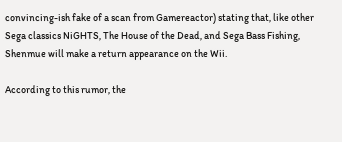convincing-ish fake of a scan from Gamereactor) stating that, like other Sega classics NiGHTS, The House of the Dead, and Sega Bass Fishing, Shenmue will make a return appearance on the Wii.

According to this rumor, the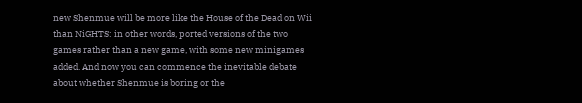new Shenmue will be more like the House of the Dead on Wii than NiGHTS: in other words, ported versions of the two games rather than a new game, with some new minigames added. And now you can commence the inevitable debate about whether Shenmue is boring or the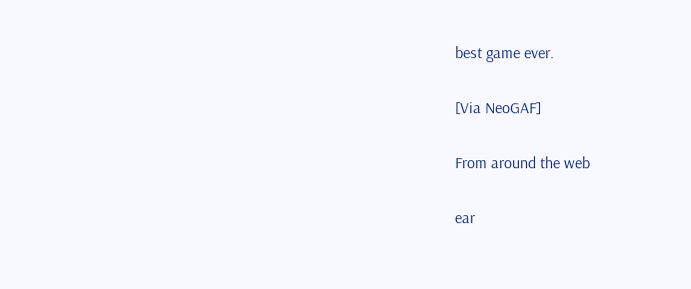best game ever.

[Via NeoGAF]

From around the web

ear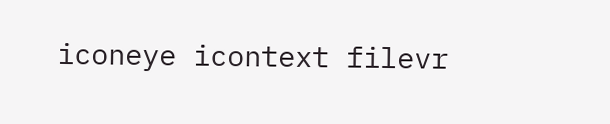iconeye icontext filevr